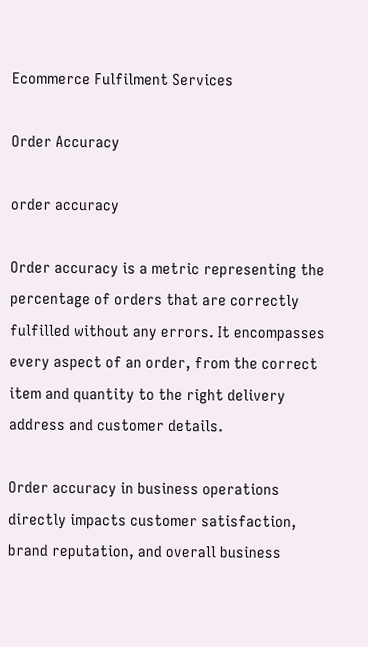Ecommerce Fulfilment Services

Order Accuracy

order accuracy

Order accuracy is a metric representing the percentage of orders that are correctly fulfilled without any errors. It encompasses every aspect of an order, from the correct item and quantity to the right delivery address and customer details.

Order accuracy in business operations directly impacts customer satisfaction, brand reputation, and overall business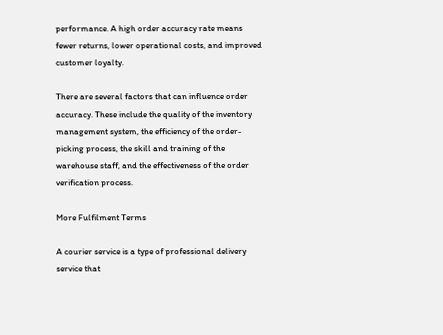performance. A high order accuracy rate means fewer returns, lower operational costs, and improved customer loyalty.

There are several factors that can influence order accuracy. These include the quality of the inventory management system, the efficiency of the order-picking process, the skill and training of the warehouse staff, and the effectiveness of the order verification process.

More Fulfilment Terms

A courier service is a type of professional delivery service that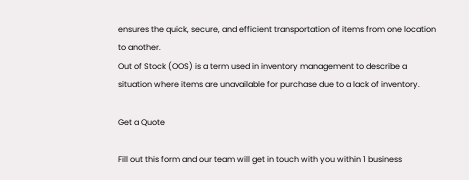ensures the quick, secure, and efficient transportation of items from one location to another.
Out of Stock (OOS) is a term used in inventory management to describe a situation where items are unavailable for purchase due to a lack of inventory.

Get a Quote

Fill out this form and our team will get in touch with you within 1 business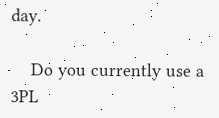day.

    Do you currently use a 3PL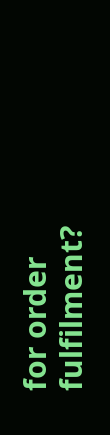for order fulfilment?